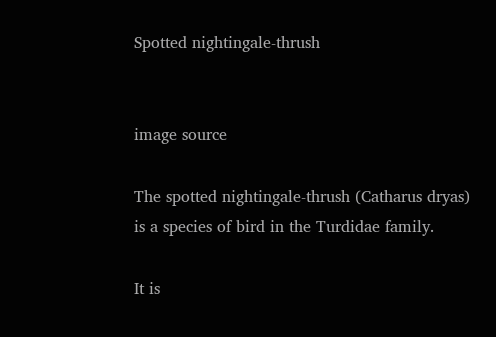Spotted nightingale-thrush


image source

The spotted nightingale-thrush (Catharus dryas) is a species of bird in the Turdidae family.

It is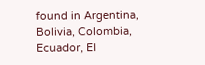found in Argentina, Bolivia, Colombia, Ecuador, El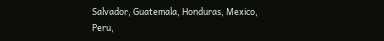Salvador, Guatemala, Honduras, Mexico, Peru,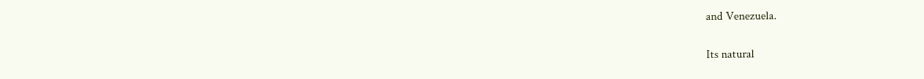and Venezuela.

Its natural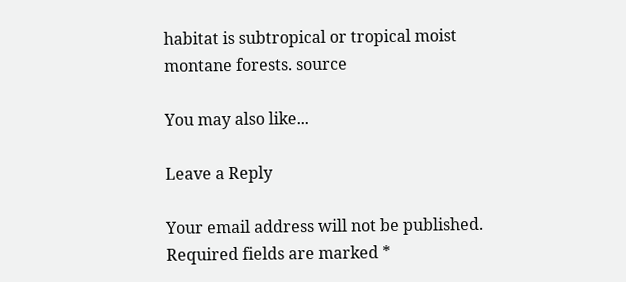habitat is subtropical or tropical moist montane forests. source

You may also like...

Leave a Reply

Your email address will not be published. Required fields are marked *